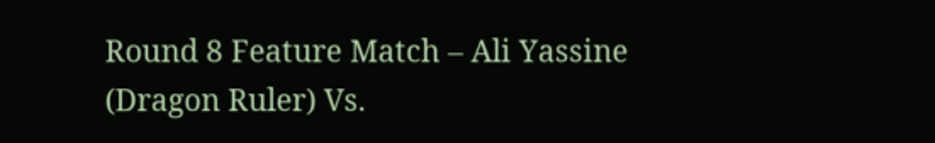Round 8 Feature Match – Ali Yassine (Dragon Ruler) Vs.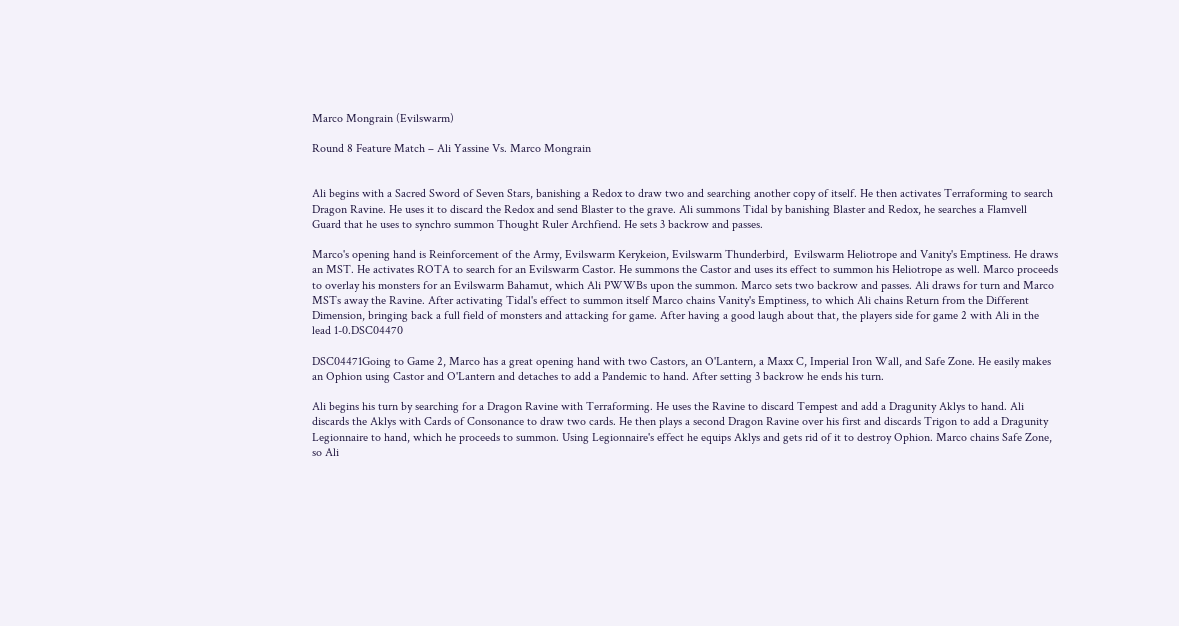Marco Mongrain (Evilswarm)

Round 8 Feature Match – Ali Yassine Vs. Marco Mongrain


Ali begins with a Sacred Sword of Seven Stars, banishing a Redox to draw two and searching another copy of itself. He then activates Terraforming to search Dragon Ravine. He uses it to discard the Redox and send Blaster to the grave. Ali summons Tidal by banishing Blaster and Redox, he searches a Flamvell Guard that he uses to synchro summon Thought Ruler Archfiend. He sets 3 backrow and passes.

Marco's opening hand is Reinforcement of the Army, Evilswarm Kerykeion, Evilswarm Thunderbird,  Evilswarm Heliotrope and Vanity's Emptiness. He draws an MST. He activates ROTA to search for an Evilswarm Castor. He summons the Castor and uses its effect to summon his Heliotrope as well. Marco proceeds to overlay his monsters for an Evilswarm Bahamut, which Ali PWWBs upon the summon. Marco sets two backrow and passes. Ali draws for turn and Marco MSTs away the Ravine. After activating Tidal's effect to summon itself Marco chains Vanity's Emptiness, to which Ali chains Return from the Different Dimension, bringing back a full field of monsters and attacking for game. After having a good laugh about that, the players side for game 2 with Ali in the lead 1-0.DSC04470

DSC04471Going to Game 2, Marco has a great opening hand with two Castors, an O'Lantern, a Maxx C, Imperial Iron Wall, and Safe Zone. He easily makes an Ophion using Castor and O'Lantern and detaches to add a Pandemic to hand. After setting 3 backrow he ends his turn.

Ali begins his turn by searching for a Dragon Ravine with Terraforming. He uses the Ravine to discard Tempest and add a Dragunity Aklys to hand. Ali discards the Aklys with Cards of Consonance to draw two cards. He then plays a second Dragon Ravine over his first and discards Trigon to add a Dragunity Legionnaire to hand, which he proceeds to summon. Using Legionnaire's effect he equips Aklys and gets rid of it to destroy Ophion. Marco chains Safe Zone, so Ali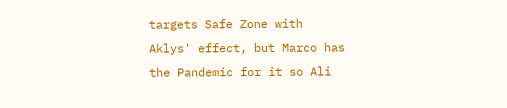targets Safe Zone with Aklys' effect, but Marco has the Pandemic for it so Ali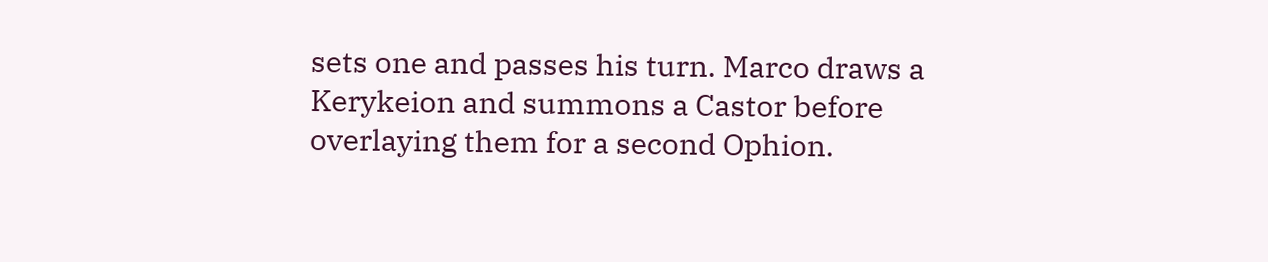sets one and passes his turn. Marco draws a Kerykeion and summons a Castor before overlaying them for a second Ophion.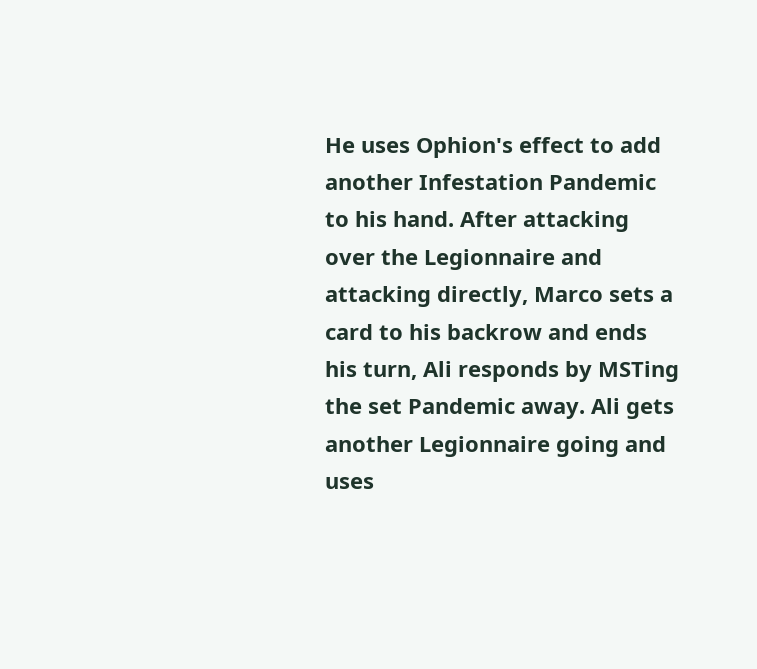He uses Ophion's effect to add another Infestation Pandemic to his hand. After attacking over the Legionnaire and attacking directly, Marco sets a card to his backrow and ends his turn, Ali responds by MSTing the set Pandemic away. Ali gets another Legionnaire going and uses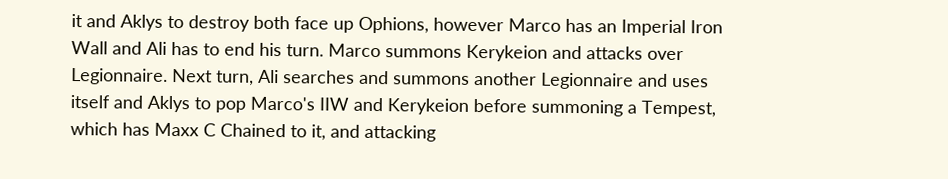it and Aklys to destroy both face up Ophions, however Marco has an Imperial Iron Wall and Ali has to end his turn. Marco summons Kerykeion and attacks over Legionnaire. Next turn, Ali searches and summons another Legionnaire and uses itself and Aklys to pop Marco's IIW and Kerykeion before summoning a Tempest, which has Maxx C Chained to it, and attacking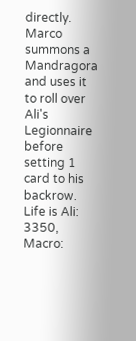directly. Marco summons a Mandragora and uses it to roll over Ali's Legionnaire before setting 1 card to his backrow. Life is Ali: 3350, Macro: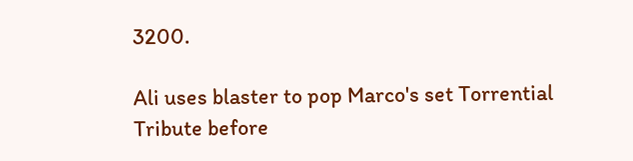3200.

Ali uses blaster to pop Marco's set Torrential Tribute before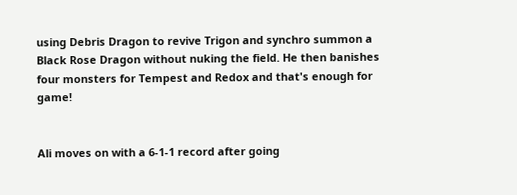using Debris Dragon to revive Trigon and synchro summon a Black Rose Dragon without nuking the field. He then banishes four monsters for Tempest and Redox and that's enough for game!


Ali moves on with a 6-1-1 record after going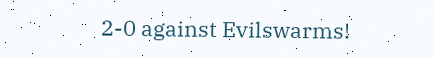2-0 against Evilswarms!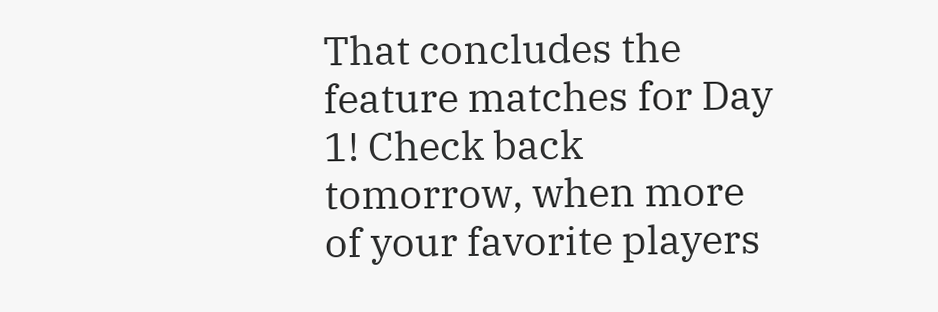That concludes the feature matches for Day 1! Check back tomorrow, when more of your favorite players